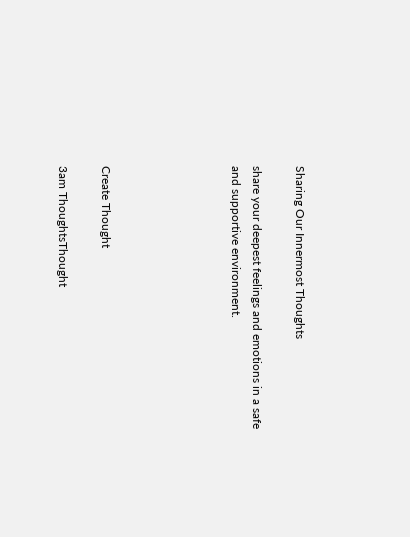Sharing Our Innermost Thoughts

share your deepest feelings and emotions in a safe and supportive environment.





Create Thought

3am ThoughtsThought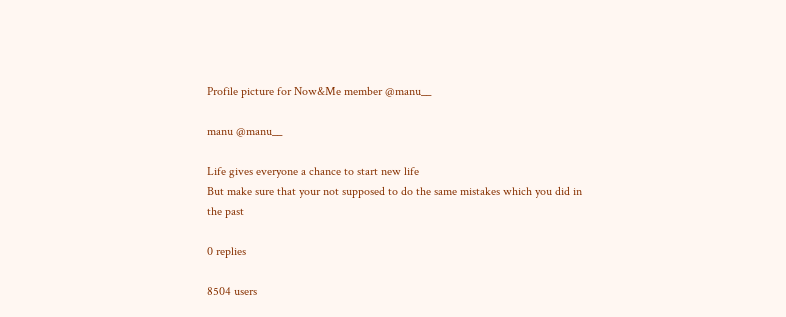Profile picture for Now&Me member @manu__

manu @manu__

Life gives everyone a chance to start new life
But make sure that your not supposed to do the same mistakes which you did in the past

0 replies

8504 users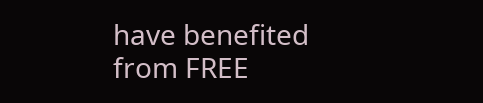have benefited
from FREE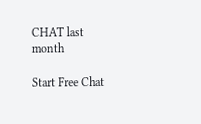CHAT last month

Start Free Chat